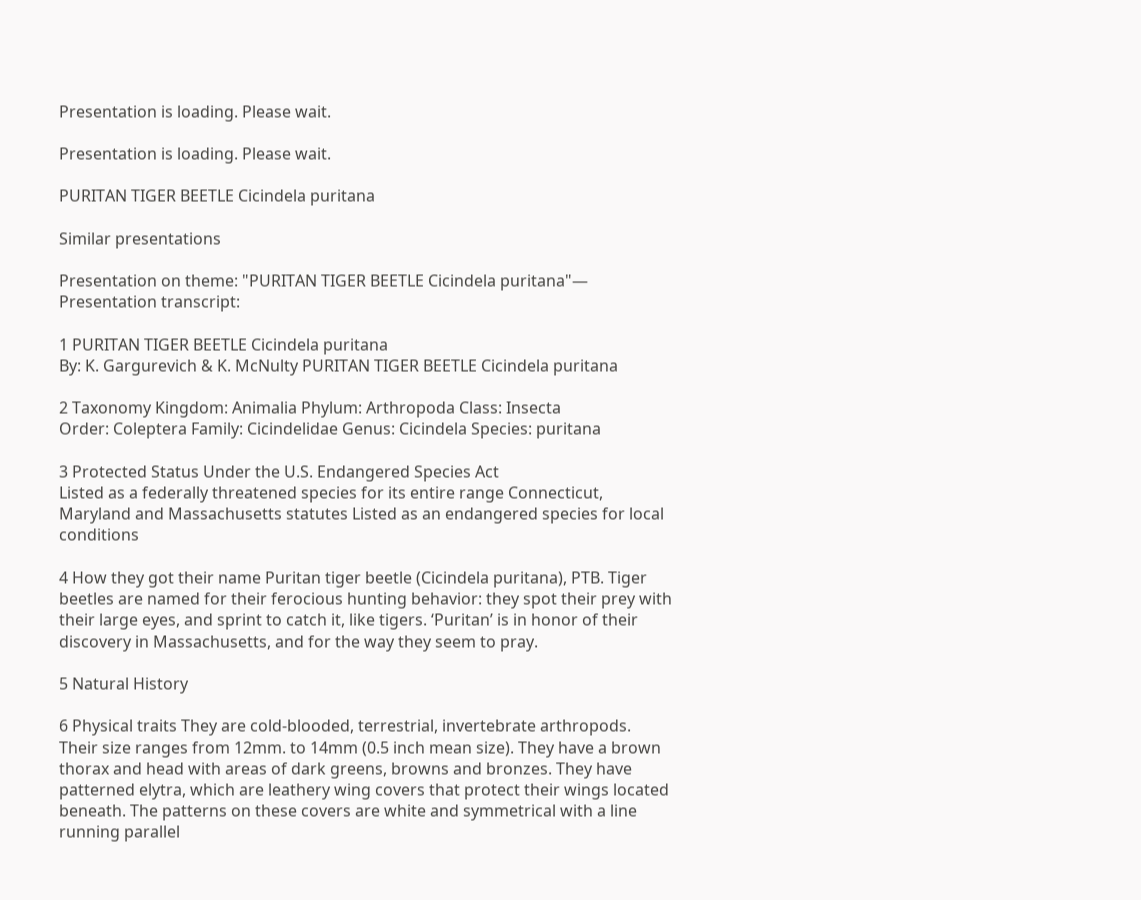Presentation is loading. Please wait.

Presentation is loading. Please wait.

PURITAN TIGER BEETLE Cicindela puritana

Similar presentations

Presentation on theme: "PURITAN TIGER BEETLE Cicindela puritana"— Presentation transcript:

1 PURITAN TIGER BEETLE Cicindela puritana
By: K. Gargurevich & K. McNulty PURITAN TIGER BEETLE Cicindela puritana

2 Taxonomy Kingdom: Animalia Phylum: Arthropoda Class: Insecta
Order: Coleptera Family: Cicindelidae Genus: Cicindela Species: puritana

3 Protected Status Under the U.S. Endangered Species Act
Listed as a federally threatened species for its entire range Connecticut, Maryland and Massachusetts statutes Listed as an endangered species for local conditions

4 How they got their name Puritan tiger beetle (Cicindela puritana), PTB. Tiger beetles are named for their ferocious hunting behavior: they spot their prey with their large eyes, and sprint to catch it, like tigers. ‘Puritan’ is in honor of their discovery in Massachusetts, and for the way they seem to pray.

5 Natural History

6 Physical traits They are cold-blooded, terrestrial, invertebrate arthropods. Their size ranges from 12mm. to 14mm (0.5 inch mean size). They have a brown thorax and head with areas of dark greens, browns and bronzes. They have patterned elytra, which are leathery wing covers that protect their wings located beneath. The patterns on these covers are white and symmetrical with a line running parallel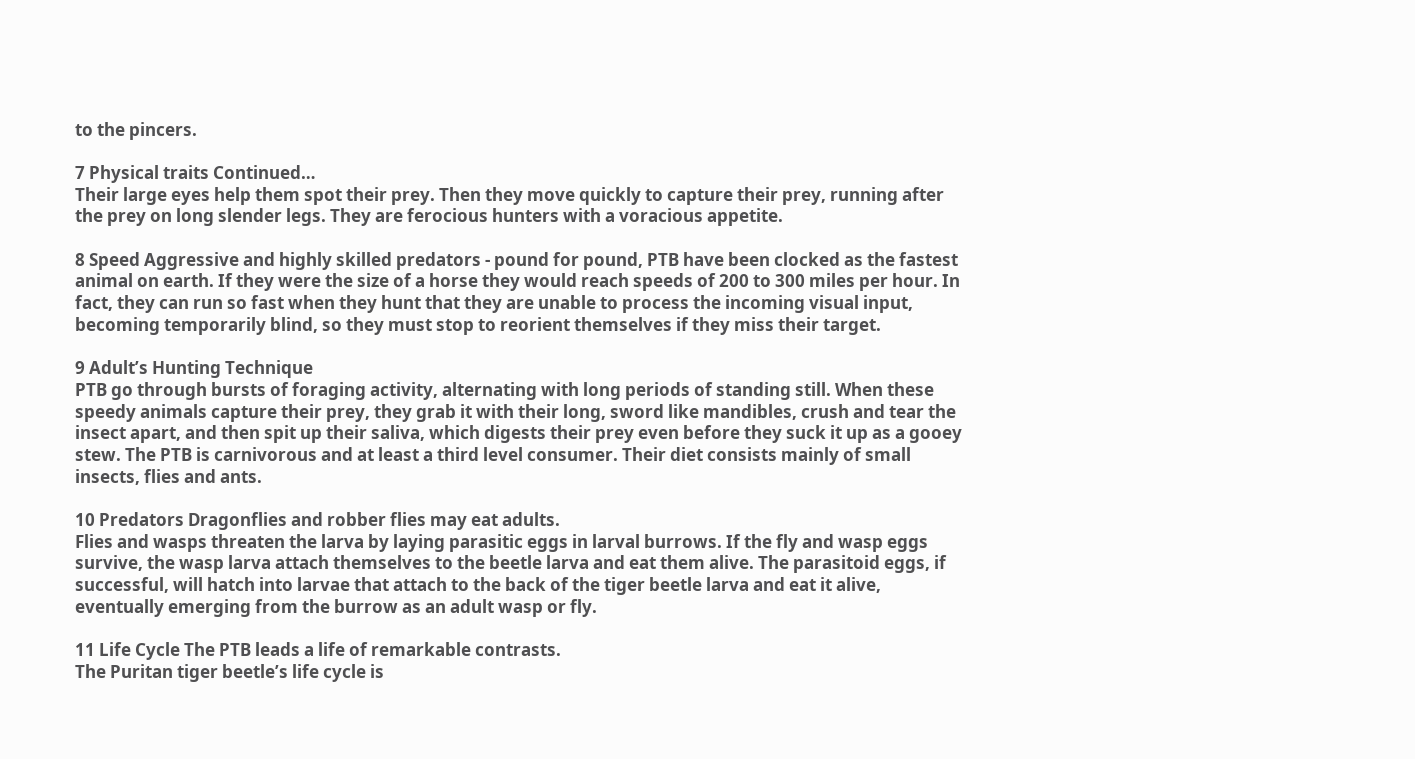to the pincers.

7 Physical traits Continued…
Their large eyes help them spot their prey. Then they move quickly to capture their prey, running after the prey on long slender legs. They are ferocious hunters with a voracious appetite.

8 Speed Aggressive and highly skilled predators - pound for pound, PTB have been clocked as the fastest animal on earth. If they were the size of a horse they would reach speeds of 200 to 300 miles per hour. In fact, they can run so fast when they hunt that they are unable to process the incoming visual input, becoming temporarily blind, so they must stop to reorient themselves if they miss their target.

9 Adult’s Hunting Technique
PTB go through bursts of foraging activity, alternating with long periods of standing still. When these speedy animals capture their prey, they grab it with their long, sword like mandibles, crush and tear the insect apart, and then spit up their saliva, which digests their prey even before they suck it up as a gooey stew. The PTB is carnivorous and at least a third level consumer. Their diet consists mainly of small insects, flies and ants.

10 Predators Dragonflies and robber flies may eat adults.
Flies and wasps threaten the larva by laying parasitic eggs in larval burrows. If the fly and wasp eggs survive, the wasp larva attach themselves to the beetle larva and eat them alive. The parasitoid eggs, if successful, will hatch into larvae that attach to the back of the tiger beetle larva and eat it alive, eventually emerging from the burrow as an adult wasp or fly.

11 Life Cycle The PTB leads a life of remarkable contrasts.
The Puritan tiger beetle’s life cycle is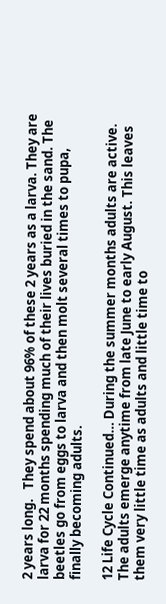2 years long.   They spend about 96% of these 2 years as a larva. They are larva for 22 months spending much of their lives buried in the sand. The beetles go from eggs to larva and then molt several times to pupa, finally becoming adults.

12 Life Cycle Continued… During the summer months adults are active. The adults emerge anytime from late June to early August. This leaves them very little time as adults and little time to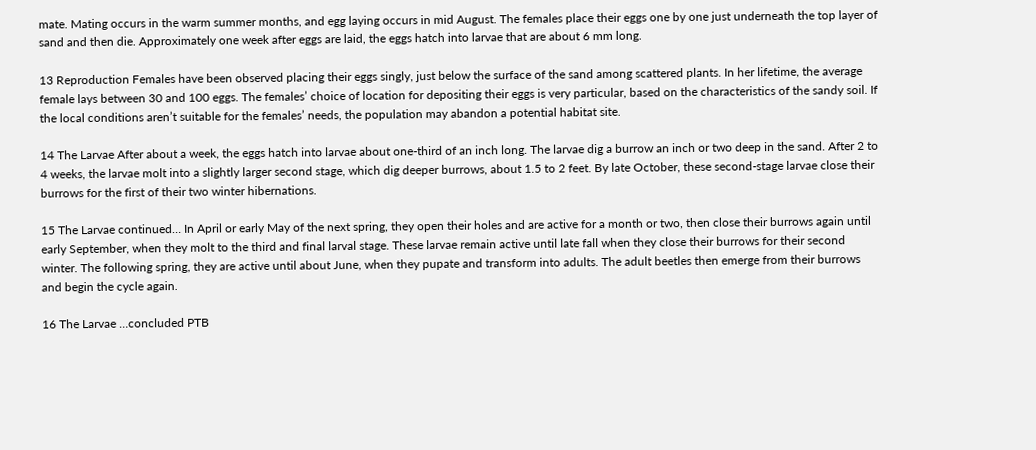mate. Mating occurs in the warm summer months, and egg laying occurs in mid August. The females place their eggs one by one just underneath the top layer of sand and then die. Approximately one week after eggs are laid, the eggs hatch into larvae that are about 6 mm long.

13 Reproduction Females have been observed placing their eggs singly, just below the surface of the sand among scattered plants. In her lifetime, the average female lays between 30 and 100 eggs. The females’ choice of location for depositing their eggs is very particular, based on the characteristics of the sandy soil. If the local conditions aren’t suitable for the females’ needs, the population may abandon a potential habitat site.

14 The Larvae After about a week, the eggs hatch into larvae about one-third of an inch long. The larvae dig a burrow an inch or two deep in the sand. After 2 to 4 weeks, the larvae molt into a slightly larger second stage, which dig deeper burrows, about 1.5 to 2 feet. By late October, these second-stage larvae close their burrows for the first of their two winter hibernations.

15 The Larvae continued… In April or early May of the next spring, they open their holes and are active for a month or two, then close their burrows again until early September, when they molt to the third and final larval stage. These larvae remain active until late fall when they close their burrows for their second winter. The following spring, they are active until about June, when they pupate and transform into adults. The adult beetles then emerge from their burrows and begin the cycle again.

16 The Larvae …concluded PTB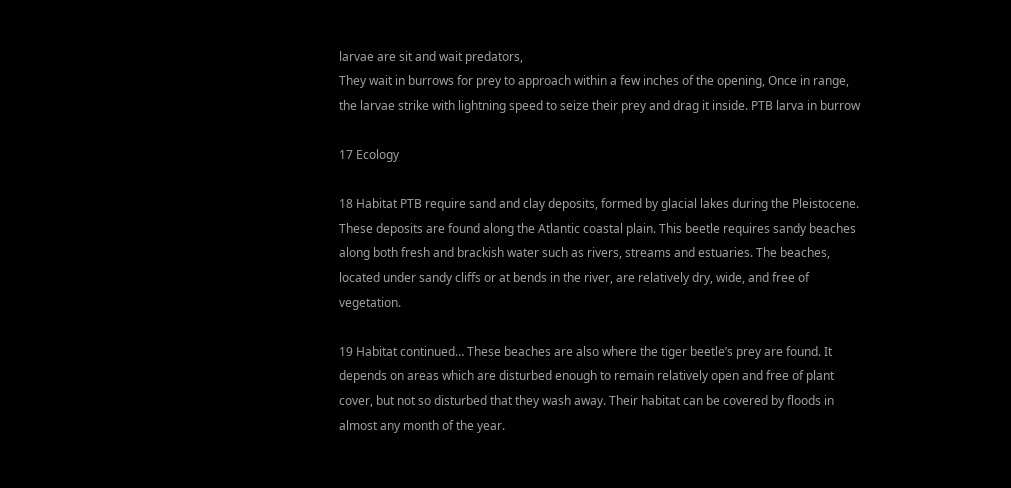larvae are sit and wait predators,
They wait in burrows for prey to approach within a few inches of the opening, Once in range, the larvae strike with lightning speed to seize their prey and drag it inside. PTB larva in burrow

17 Ecology

18 Habitat PTB require sand and clay deposits, formed by glacial lakes during the Pleistocene. These deposits are found along the Atlantic coastal plain. This beetle requires sandy beaches along both fresh and brackish water such as rivers, streams and estuaries. The beaches, located under sandy cliffs or at bends in the river, are relatively dry, wide, and free of vegetation.

19 Habitat continued… These beaches are also where the tiger beetle’s prey are found. It depends on areas which are disturbed enough to remain relatively open and free of plant cover, but not so disturbed that they wash away. Their habitat can be covered by floods in almost any month of the year.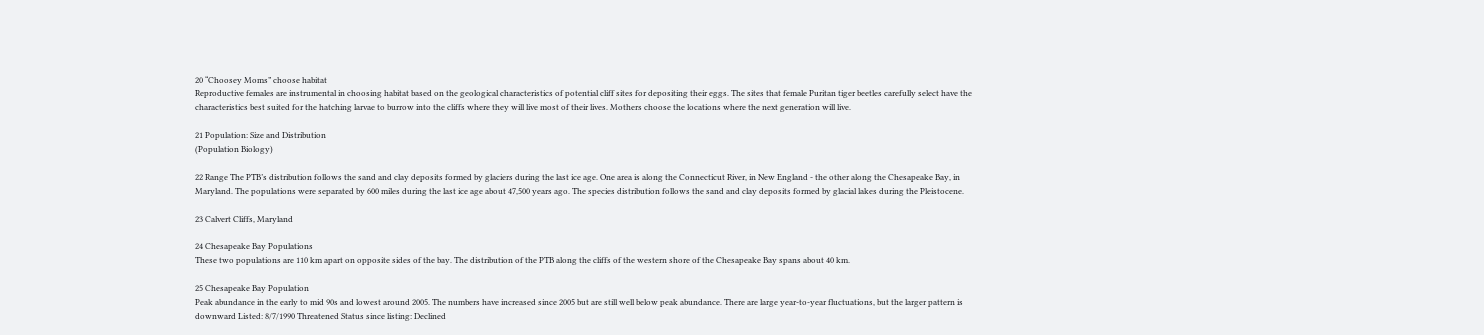20 “Choosey Moms” choose habitat
Reproductive females are instrumental in choosing habitat based on the geological characteristics of potential cliff sites for depositing their eggs. The sites that female Puritan tiger beetles carefully select have the characteristics best suited for the hatching larvae to burrow into the cliffs where they will live most of their lives. Mothers choose the locations where the next generation will live.

21 Population: Size and Distribution
(Population Biology)

22 Range The PTB’s distribution follows the sand and clay deposits formed by glaciers during the last ice age. One area is along the Connecticut River, in New England - the other along the Chesapeake Bay, in Maryland. The populations were separated by 600 miles during the last ice age about 47,500 years ago. The species distribution follows the sand and clay deposits formed by glacial lakes during the Pleistocene.

23 Calvert Cliffs, Maryland

24 Chesapeake Bay Populations
These two populations are 110 km apart on opposite sides of the bay. The distribution of the PTB along the cliffs of the western shore of the Chesapeake Bay spans about 40 km.

25 Chesapeake Bay Population
Peak abundance in the early to mid 90s and lowest around 2005. The numbers have increased since 2005 but are still well below peak abundance. There are large year-to-year fluctuations, but the larger pattern is downward Listed: 8/7/1990 Threatened Status since listing: Declined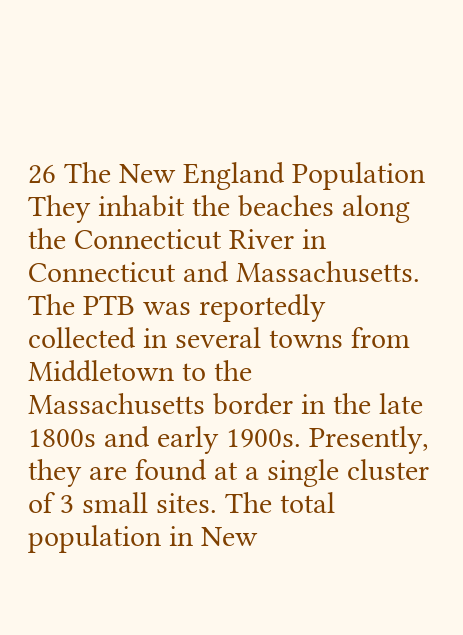26 The New England Population
They inhabit the beaches along the Connecticut River in Connecticut and Massachusetts. The PTB was reportedly collected in several towns from Middletown to the Massachusetts border in the late 1800s and early 1900s. Presently, they are found at a single cluster of 3 small sites. The total population in New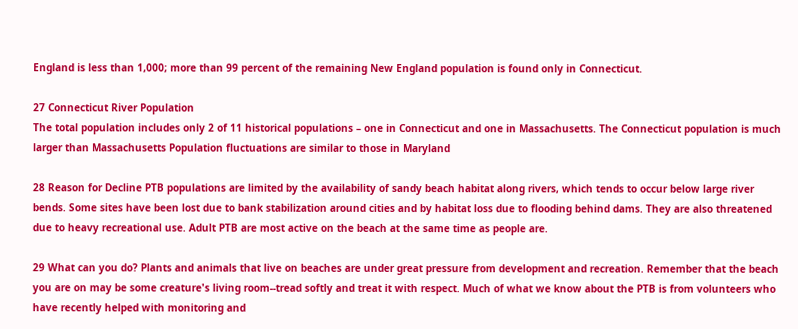England is less than 1,000; more than 99 percent of the remaining New England population is found only in Connecticut.

27 Connecticut River Population
The total population includes only 2 of 11 historical populations – one in Connecticut and one in Massachusetts. The Connecticut population is much larger than Massachusetts Population fluctuations are similar to those in Maryland

28 Reason for Decline PTB populations are limited by the availability of sandy beach habitat along rivers, which tends to occur below large river bends. Some sites have been lost due to bank stabilization around cities and by habitat loss due to flooding behind dams. They are also threatened due to heavy recreational use. Adult PTB are most active on the beach at the same time as people are.

29 What can you do? Plants and animals that live on beaches are under great pressure from development and recreation. Remember that the beach you are on may be some creature's living room--tread softly and treat it with respect. Much of what we know about the PTB is from volunteers who have recently helped with monitoring and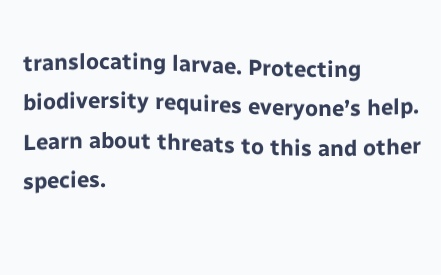translocating larvae. Protecting biodiversity requires everyone’s help. Learn about threats to this and other species.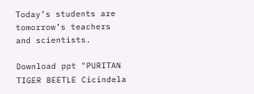Today’s students are tomorrow’s teachers and scientists.

Download ppt "PURITAN TIGER BEETLE Cicindela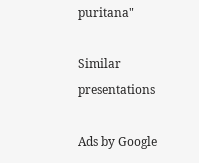puritana"

Similar presentations

Ads by Google